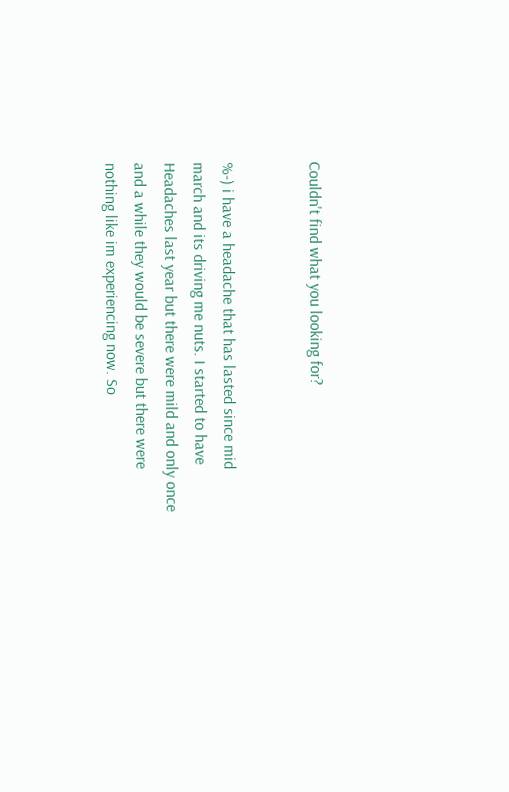Couldn't find what you looking for?


%-) i have a headache that has lasted since mid march and its driving me nuts. I started to have Headaches last year but there were mild and only once and a while they would be severe but there were nothing like im experiencing now. So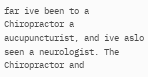far ive been to a Chiropractor a aucupuncturist, and ive aslo seen a neurologist. The Chiropractor and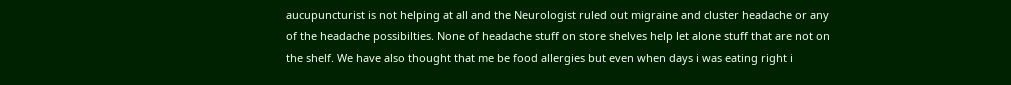aucupuncturist is not helping at all and the Neurologist ruled out migraine and cluster headache or any of the headache possibilties. None of headache stuff on store shelves help let alone stuff that are not on the shelf. We have also thought that me be food allergies but even when days i was eating right i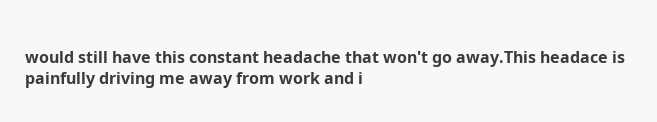would still have this constant headache that won't go away.This headace is painfully driving me away from work and i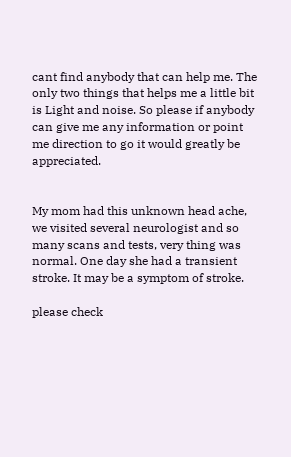cant find anybody that can help me. The only two things that helps me a little bit is Light and noise. So please if anybody can give me any information or point me direction to go it would greatly be appreciated.


My mom had this unknown head ache, we visited several neurologist and so many scans and tests, very thing was normal. One day she had a transient stroke. It may be a symptom of stroke.

please check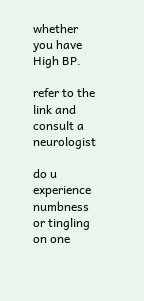whether you have High BP.

refer to the link and consult a neurologist

do u experience numbness or tingling on one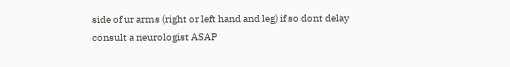side of ur arms (right or left hand and leg) if so dont delay
consult a neurologist ASAP